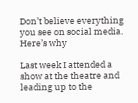Don’t believe everything you see on social media. Here’s why

Last week I attended a show at the theatre and leading up to the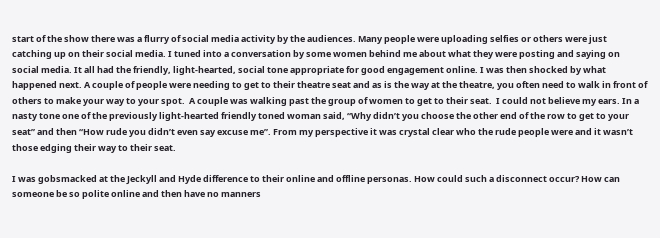start of the show there was a flurry of social media activity by the audiences. Many people were uploading selfies or others were just catching up on their social media. I tuned into a conversation by some women behind me about what they were posting and saying on social media. It all had the friendly, light-hearted, social tone appropriate for good engagement online. I was then shocked by what happened next. A couple of people were needing to get to their theatre seat and as is the way at the theatre, you often need to walk in front of others to make your way to your spot.  A couple was walking past the group of women to get to their seat.  I could not believe my ears. In a nasty tone one of the previously light-hearted friendly toned woman said, “Why didn’t you choose the other end of the row to get to your seat” and then “How rude you didn’t even say excuse me”. From my perspective it was crystal clear who the rude people were and it wasn’t those edging their way to their seat.

I was gobsmacked at the Jeckyll and Hyde difference to their online and offline personas. How could such a disconnect occur? How can someone be so polite online and then have no manners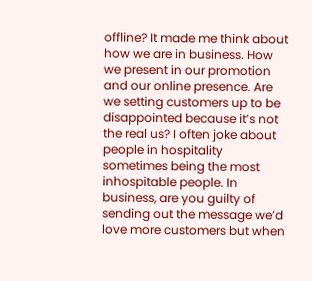offline? It made me think about how we are in business. How we present in our promotion and our online presence. Are we setting customers up to be disappointed because it’s not the real us? I often joke about people in hospitality sometimes being the most inhospitable people. In business, are you guilty of sending out the message we’d love more customers but when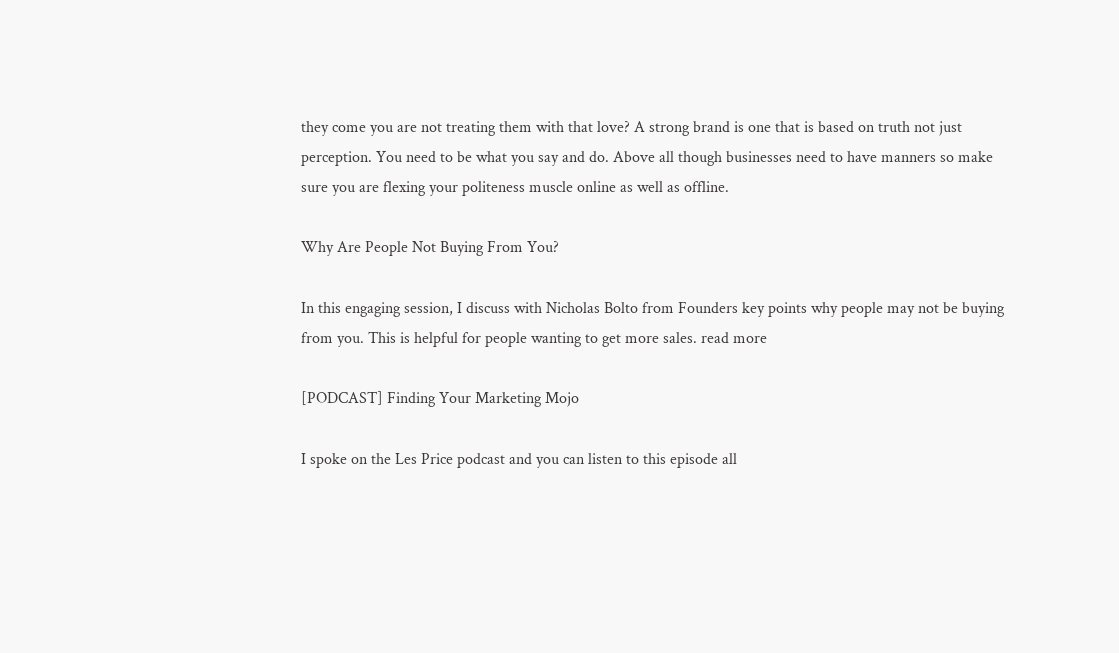they come you are not treating them with that love? A strong brand is one that is based on truth not just perception. You need to be what you say and do. Above all though businesses need to have manners so make sure you are flexing your politeness muscle online as well as offline.

Why Are People Not Buying From You?

In this engaging session, I discuss with Nicholas Bolto from Founders key points why people may not be buying from you. This is helpful for people wanting to get more sales. read more

[PODCAST] Finding Your Marketing Mojo

I spoke on the Les Price podcast and you can listen to this episode all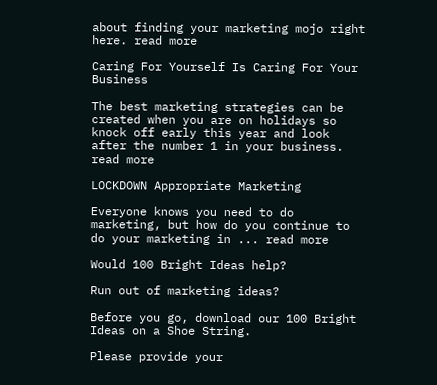about finding your marketing mojo right here. read more

Caring For Yourself Is Caring For Your Business

The best marketing strategies can be created when you are on holidays so knock off early this year and look after the number 1 in your business. read more

LOCKDOWN Appropriate Marketing

Everyone knows you need to do marketing, but how do you continue to do your marketing in ... read more

Would 100 Bright Ideas help?

Run out of marketing ideas?

Before you go, download our 100 Bright Ideas on a Shoe String.

Please provide your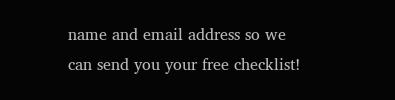name and email address so we can send you your free checklist!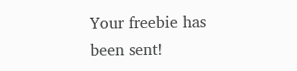Your freebie has been sent!